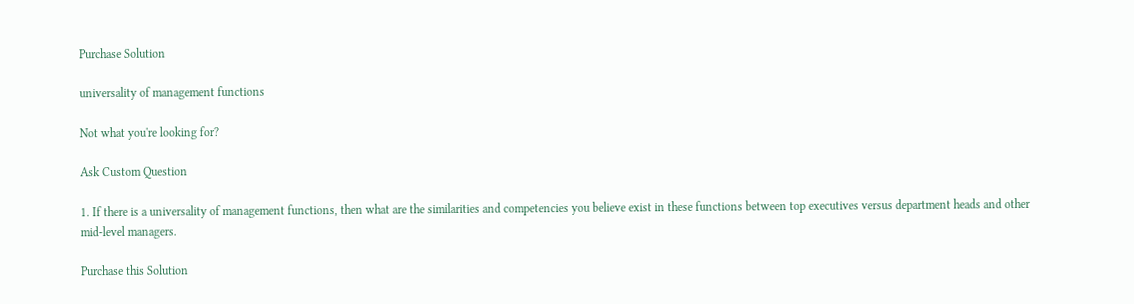Purchase Solution

universality of management functions

Not what you're looking for?

Ask Custom Question

1. If there is a universality of management functions, then what are the similarities and competencies you believe exist in these functions between top executives versus department heads and other mid-level managers.

Purchase this Solution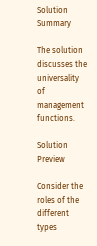Solution Summary

The solution discusses the universality of management functions.

Solution Preview

Consider the roles of the different types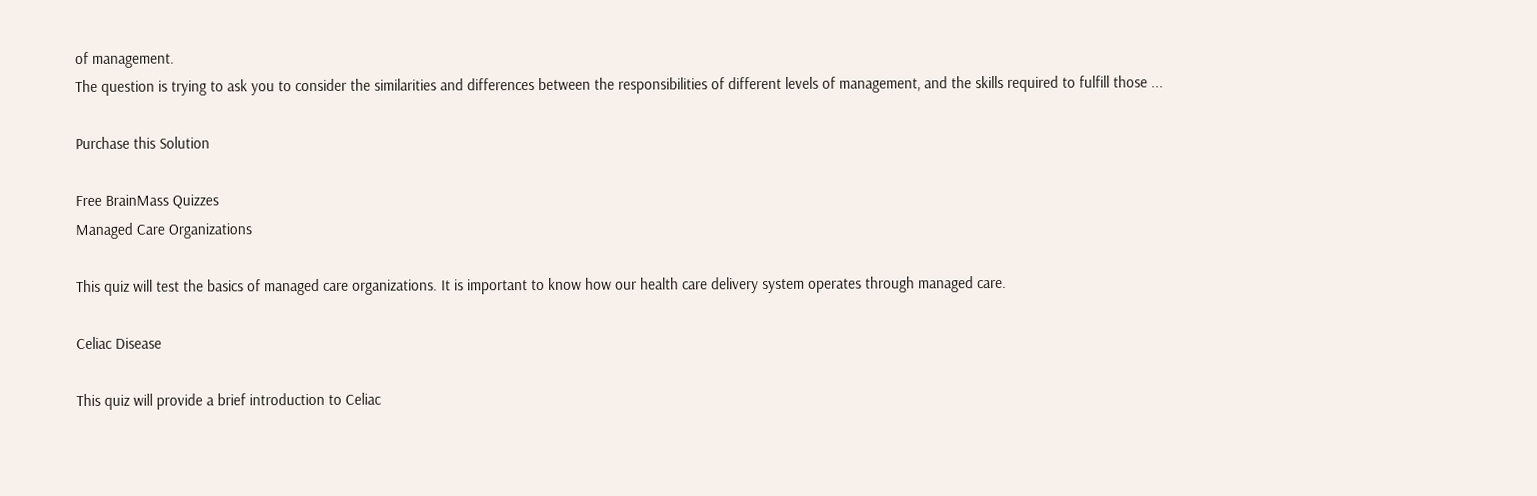of management.
The question is trying to ask you to consider the similarities and differences between the responsibilities of different levels of management, and the skills required to fulfill those ...

Purchase this Solution

Free BrainMass Quizzes
Managed Care Organizations

This quiz will test the basics of managed care organizations. It is important to know how our health care delivery system operates through managed care.

Celiac Disease

This quiz will provide a brief introduction to Celiac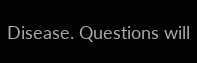Disease. Questions will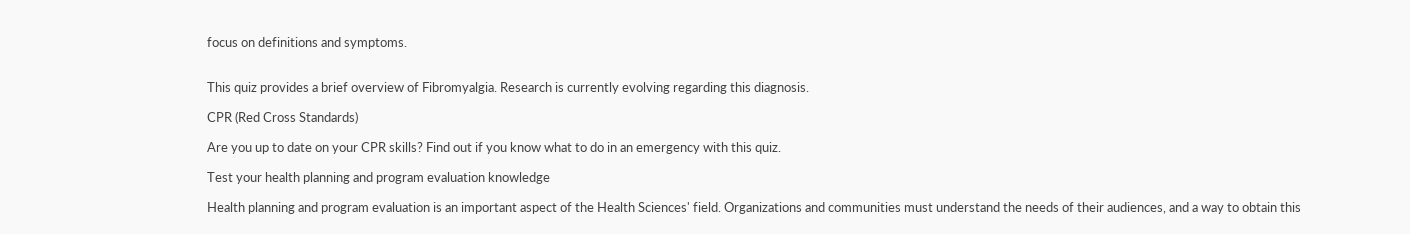focus on definitions and symptoms.


This quiz provides a brief overview of Fibromyalgia. Research is currently evolving regarding this diagnosis.

CPR (Red Cross Standards)

Are you up to date on your CPR skills? Find out if you know what to do in an emergency with this quiz.

Test your health planning and program evaluation knowledge

Health planning and program evaluation is an important aspect of the Health Sciences' field. Organizations and communities must understand the needs of their audiences, and a way to obtain this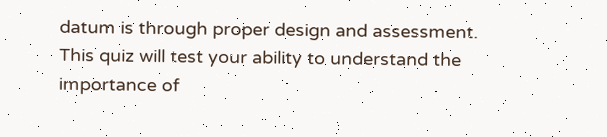datum is through proper design and assessment. This quiz will test your ability to understand the importance of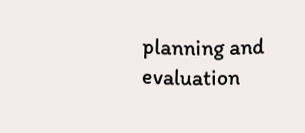planning and evaluation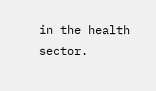in the health sector.